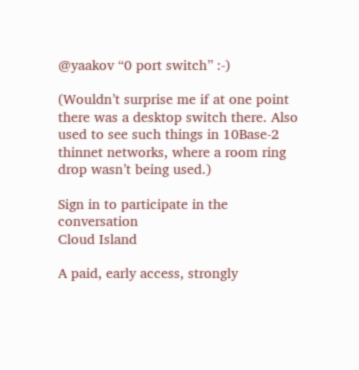@yaakov “0 port switch” :-)

(Wouldn’t surprise me if at one point there was a desktop switch there. Also used to see such things in 10Base-2 thinnet networks, where a room ring drop wasn’t being used.)

Sign in to participate in the conversation
Cloud Island

A paid, early access, strongly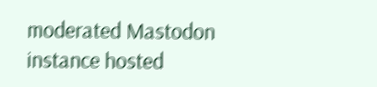moderated Mastodon instance hosted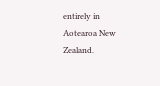entirely in Aotearoa New Zealand.